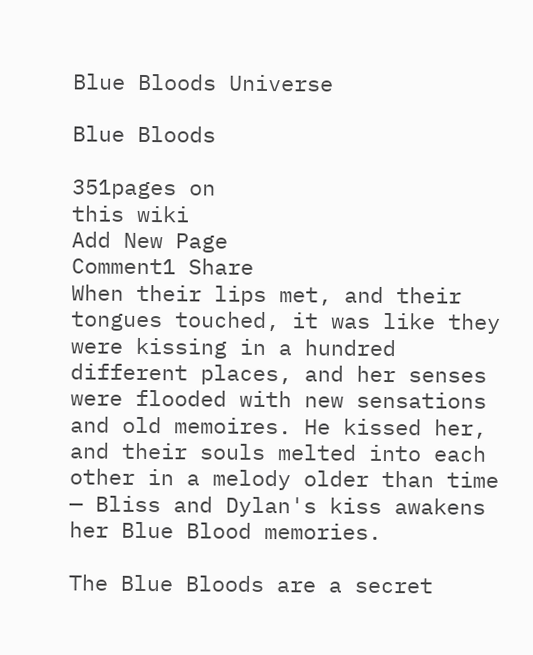Blue Bloods Universe

Blue Bloods

351pages on
this wiki
Add New Page
Comment1 Share
When their lips met, and their tongues touched, it was like they were kissing in a hundred different places, and her senses were flooded with new sensations and old memoires. He kissed her, and their souls melted into each other in a melody older than time
— Bliss and Dylan's kiss awakens her Blue Blood memories.

The Blue Bloods are a secret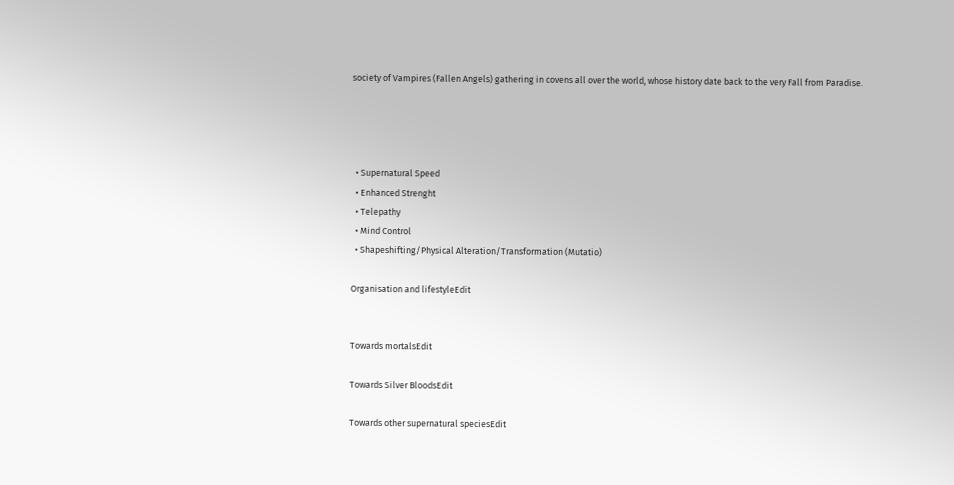society of Vampires (Fallen Angels) gathering in covens all over the world, whose history date back to the very Fall from Paradise.




  • Supernatural Speed
  • Enhanced Strenght
  • Telepathy
  • Mind Control
  • Shapeshifting/Physical Alteration/Transformation (Mutatio)

Organisation and lifestyleEdit


Towards mortalsEdit

Towards Silver BloodsEdit

Towards other supernatural speciesEdit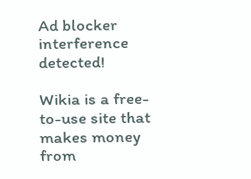Ad blocker interference detected!

Wikia is a free-to-use site that makes money from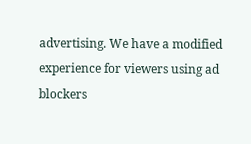advertising. We have a modified experience for viewers using ad blockers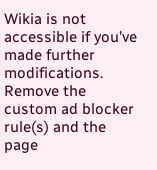Wikia is not accessible if you’ve made further modifications. Remove the custom ad blocker rule(s) and the page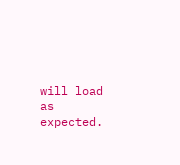will load as expected.